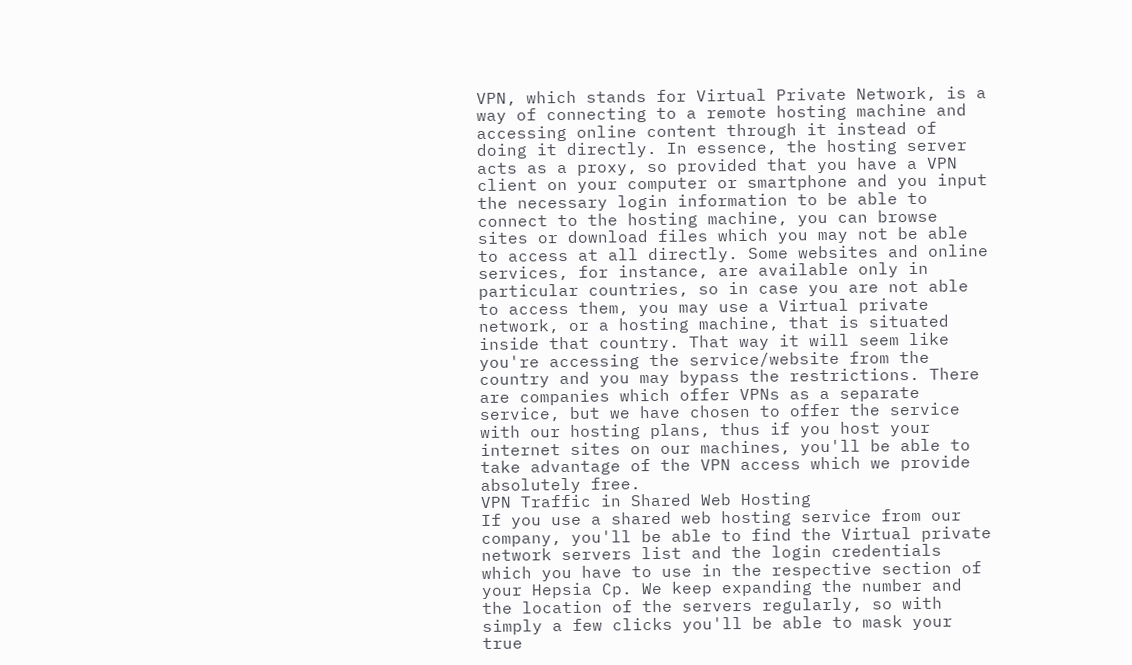VPN, which stands for Virtual Private Network, is a way of connecting to a remote hosting machine and accessing online content through it instead of doing it directly. In essence, the hosting server acts as a proxy, so provided that you have a VPN client on your computer or smartphone and you input the necessary login information to be able to connect to the hosting machine, you can browse sites or download files which you may not be able to access at all directly. Some websites and online services, for instance, are available only in particular countries, so in case you are not able to access them, you may use a Virtual private network, or a hosting machine, that is situated inside that country. That way it will seem like you're accessing the service/website from the country and you may bypass the restrictions. There are companies which offer VPNs as a separate service, but we have chosen to offer the service with our hosting plans, thus if you host your internet sites on our machines, you'll be able to take advantage of the VPN access which we provide absolutely free.
VPN Traffic in Shared Web Hosting
If you use a shared web hosting service from our company, you'll be able to find the Virtual private network servers list and the login credentials which you have to use in the respective section of your Hepsia Cp. We keep expanding the number and the location of the servers regularly, so with simply a few clicks you'll be able to mask your true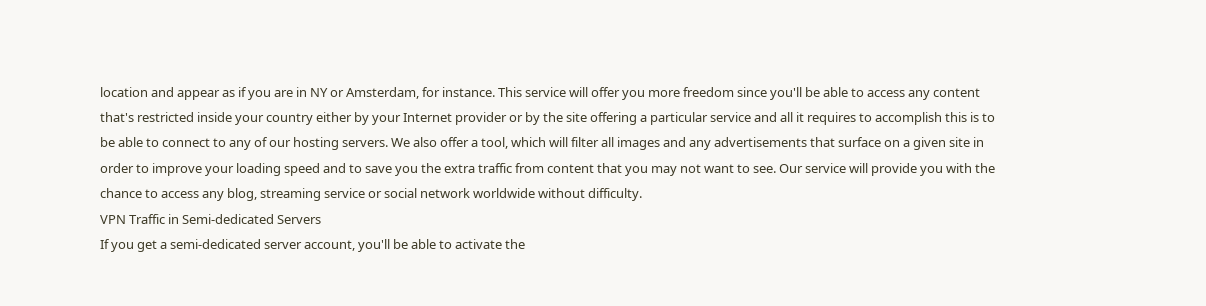location and appear as if you are in NY or Amsterdam, for instance. This service will offer you more freedom since you'll be able to access any content that's restricted inside your country either by your Internet provider or by the site offering a particular service and all it requires to accomplish this is to be able to connect to any of our hosting servers. We also offer a tool, which will filter all images and any advertisements that surface on a given site in order to improve your loading speed and to save you the extra traffic from content that you may not want to see. Our service will provide you with the chance to access any blog, streaming service or social network worldwide without difficulty.
VPN Traffic in Semi-dedicated Servers
If you get a semi-dedicated server account, you'll be able to activate the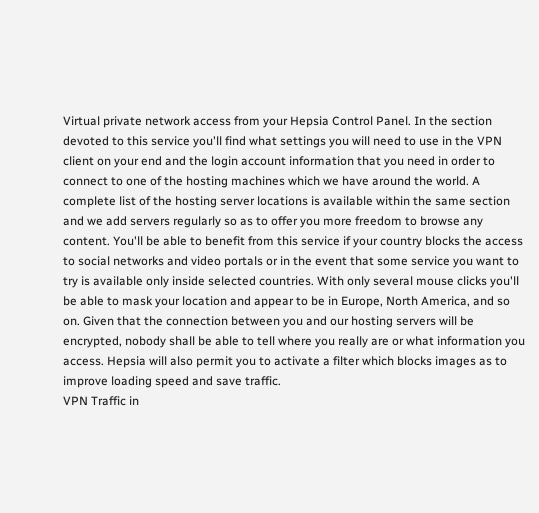Virtual private network access from your Hepsia Control Panel. In the section devoted to this service you'll find what settings you will need to use in the VPN client on your end and the login account information that you need in order to connect to one of the hosting machines which we have around the world. A complete list of the hosting server locations is available within the same section and we add servers regularly so as to offer you more freedom to browse any content. You'll be able to benefit from this service if your country blocks the access to social networks and video portals or in the event that some service you want to try is available only inside selected countries. With only several mouse clicks you'll be able to mask your location and appear to be in Europe, North America, and so on. Given that the connection between you and our hosting servers will be encrypted, nobody shall be able to tell where you really are or what information you access. Hepsia will also permit you to activate a filter which blocks images as to improve loading speed and save traffic.
VPN Traffic in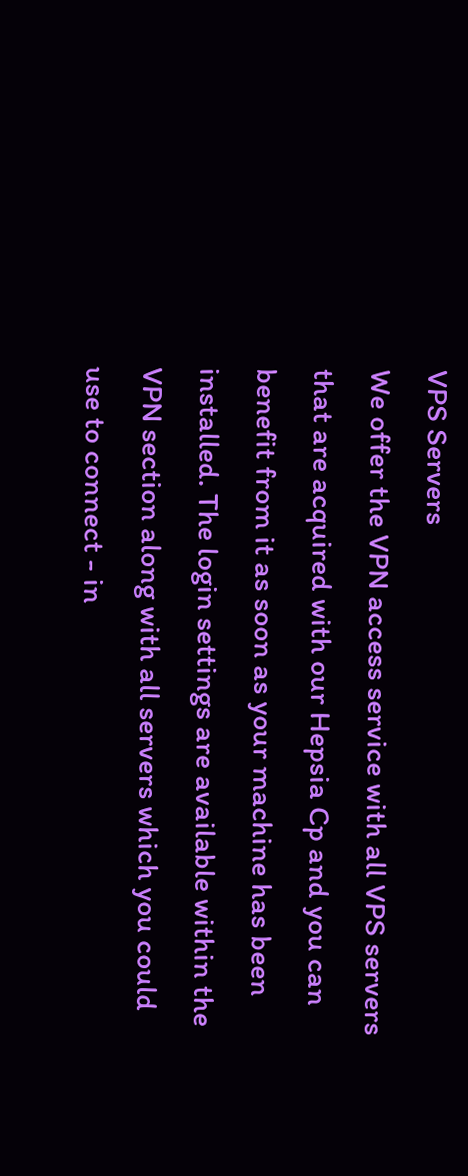VPS Servers
We offer the VPN access service with all VPS servers that are acquired with our Hepsia Cp and you can benefit from it as soon as your machine has been installed. The login settings are available within the VPN section along with all servers which you could use to connect - in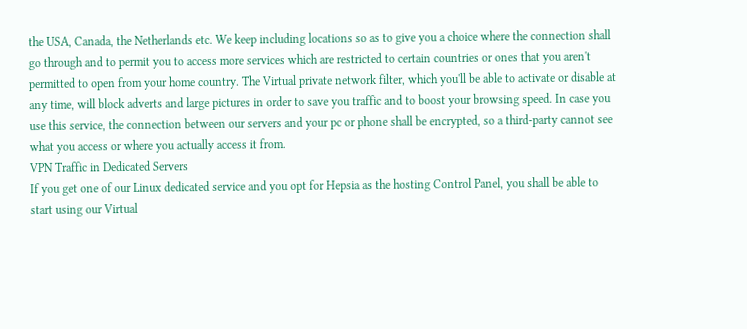the USA, Canada, the Netherlands etc. We keep including locations so as to give you a choice where the connection shall go through and to permit you to access more services which are restricted to certain countries or ones that you aren't permitted to open from your home country. The Virtual private network filter, which you'll be able to activate or disable at any time, will block adverts and large pictures in order to save you traffic and to boost your browsing speed. In case you use this service, the connection between our servers and your pc or phone shall be encrypted, so a third-party cannot see what you access or where you actually access it from.
VPN Traffic in Dedicated Servers
If you get one of our Linux dedicated service and you opt for Hepsia as the hosting Control Panel, you shall be able to start using our Virtual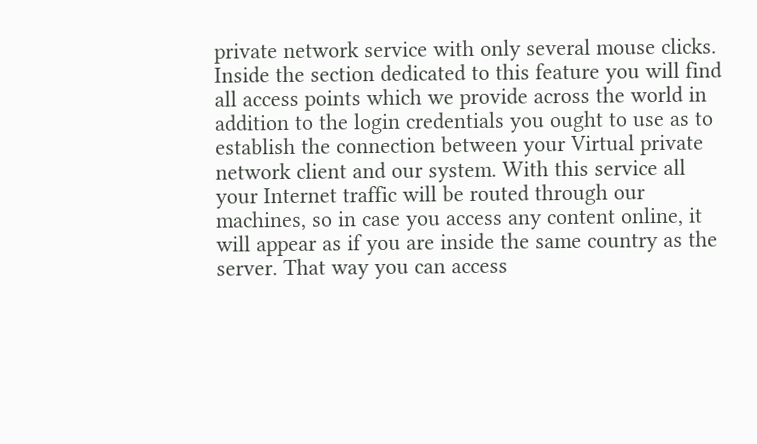private network service with only several mouse clicks. Inside the section dedicated to this feature you will find all access points which we provide across the world in addition to the login credentials you ought to use as to establish the connection between your Virtual private network client and our system. With this service all your Internet traffic will be routed through our machines, so in case you access any content online, it will appear as if you are inside the same country as the server. That way you can access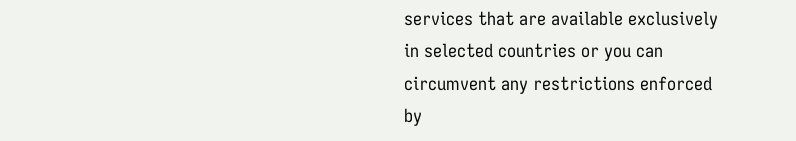services that are available exclusively in selected countries or you can circumvent any restrictions enforced by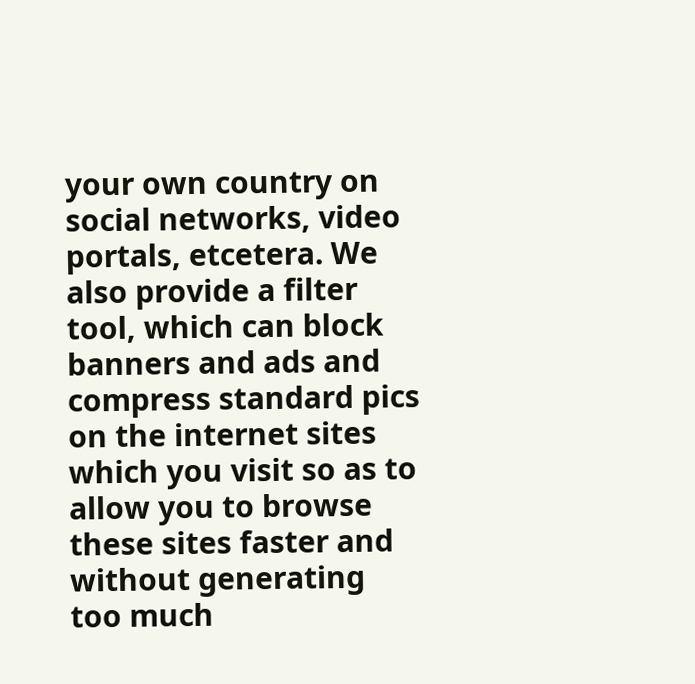your own country on social networks, video portals, etcetera. We also provide a filter tool, which can block banners and ads and compress standard pics on the internet sites which you visit so as to allow you to browse these sites faster and without generating too much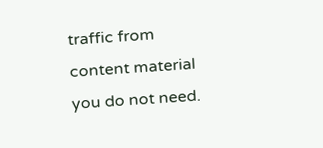traffic from content material you do not need.